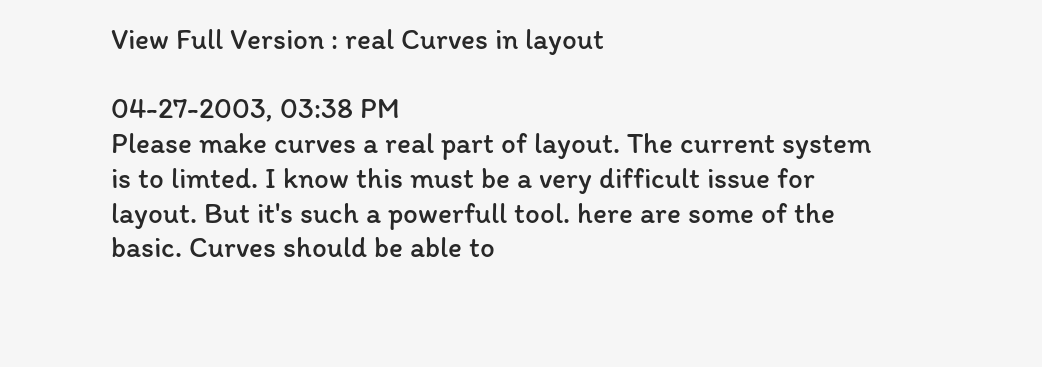View Full Version : real Curves in layout

04-27-2003, 03:38 PM
Please make curves a real part of layout. The current system is to limted. I know this must be a very difficult issue for layout. But it's such a powerfull tool. here are some of the basic. Curves should be able to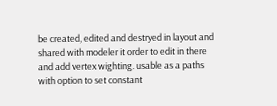be created, edited and destryed in layout and shared with modeler it order to edit in there and add vertex wighting. usable as a paths with option to set constant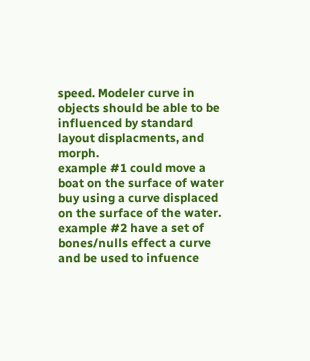speed. Modeler curve in objects should be able to be influenced by standard layout displacments, and morph.
example #1 could move a boat on the surface of water buy using a curve displaced on the surface of the water.
example #2 have a set of bones/nulls effect a curve and be used to infuence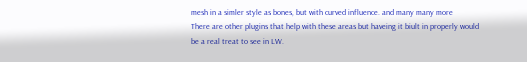mesh in a simler style as bones, but with curved influence. and many many more
There are other plugins that help with these areas but haveing it biult in properly would be a real treat to see in LW.